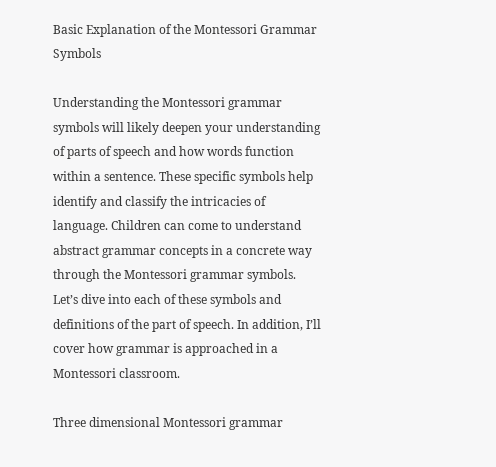Basic Explanation of the Montessori Grammar Symbols

Understanding the Montessori grammar symbols will likely deepen your understanding of parts of speech and how words function within a sentence. These specific symbols help identify and classify the intricacies of language. Children can come to understand abstract grammar concepts in a concrete way through the Montessori grammar symbols. Let’s dive into each of these symbols and definitions of the part of speech. In addition, I’ll cover how grammar is approached in a Montessori classroom.

Three dimensional Montessori grammar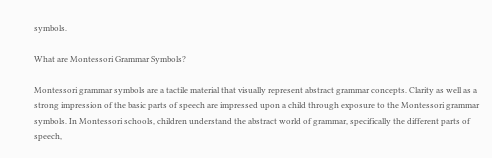symbols.

What are Montessori Grammar Symbols?

Montessori grammar symbols are a tactile material that visually represent abstract grammar concepts. Clarity as well as a strong impression of the basic parts of speech are impressed upon a child through exposure to the Montessori grammar symbols. In Montessori schools, children understand the abstract world of grammar, specifically the different parts of speech,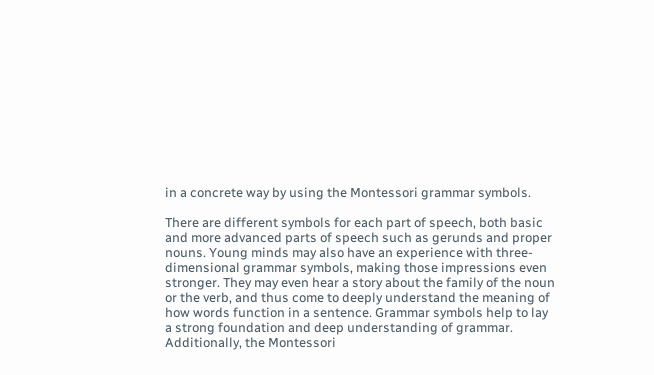in a concrete way by using the Montessori grammar symbols.

There are different symbols for each part of speech, both basic and more advanced parts of speech such as gerunds and proper nouns. Young minds may also have an experience with three-dimensional grammar symbols, making those impressions even stronger. They may even hear a story about the family of the noun or the verb, and thus come to deeply understand the meaning of how words function in a sentence. Grammar symbols help to lay a strong foundation and deep understanding of grammar. Additionally, the Montessori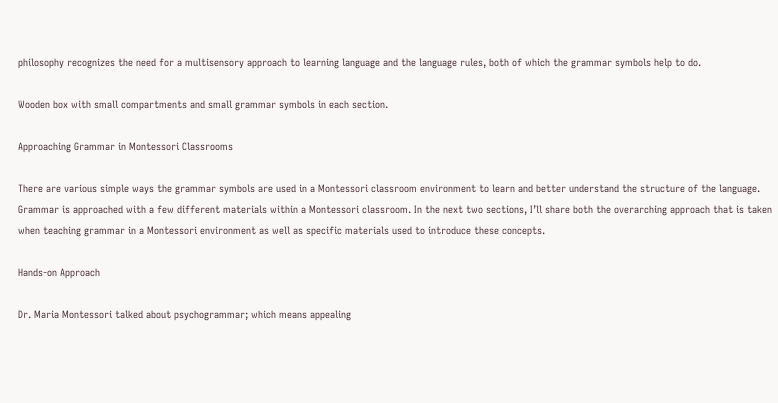philosophy recognizes the need for a multisensory approach to learning language and the language rules, both of which the grammar symbols help to do.

Wooden box with small compartments and small grammar symbols in each section.

Approaching Grammar in Montessori Classrooms

There are various simple ways the grammar symbols are used in a Montessori classroom environment to learn and better understand the structure of the language. Grammar is approached with a few different materials within a Montessori classroom. In the next two sections, I’ll share both the overarching approach that is taken when teaching grammar in a Montessori environment as well as specific materials used to introduce these concepts.

Hands-on Approach

Dr. Maria Montessori talked about psychogrammar; which means appealing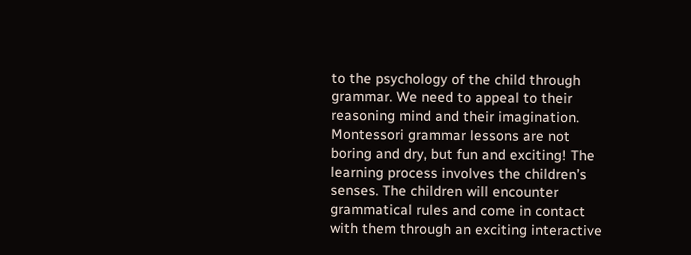to the psychology of the child through grammar. We need to appeal to their reasoning mind and their imagination. Montessori grammar lessons are not boring and dry, but fun and exciting! The learning process involves the children’s senses. The children will encounter grammatical rules and come in contact with them through an exciting interactive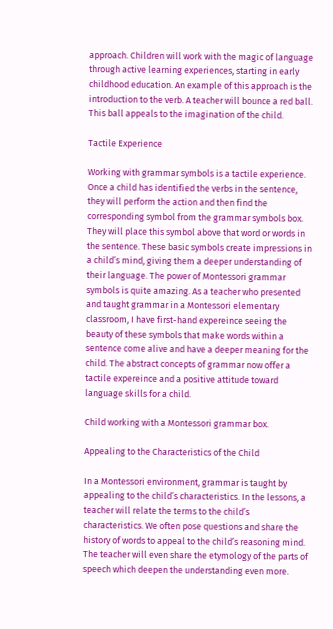approach. Children will work with the magic of language through active learning experiences, starting in early childhood education. An example of this approach is the introduction to the verb. A teacher will bounce a red ball. This ball appeals to the imagination of the child.

Tactile Experience

Working with grammar symbols is a tactile experience. Once a child has identified the verbs in the sentence, they will perform the action and then find the corresponding symbol from the grammar symbols box. They will place this symbol above that word or words in the sentence. These basic symbols create impressions in a child’s mind, giving them a deeper understanding of their language. The power of Montessori grammar symbols is quite amazing. As a teacher who presented and taught grammar in a Montessori elementary classroom, I have first-hand expereince seeing the beauty of these symbols that make words within a sentence come alive and have a deeper meaning for the child. The abstract concepts of grammar now offer a tactile expereince and a positive attitude toward language skills for a child.

Child working with a Montessori grammar box.

Appealing to the Characteristics of the Child

In a Montessori environment, grammar is taught by appealing to the child’s characteristics. In the lessons, a teacher will relate the terms to the child’s characteristics. We often pose questions and share the history of words to appeal to the child’s reasoning mind. The teacher will even share the etymology of the parts of speech which deepen the understanding even more.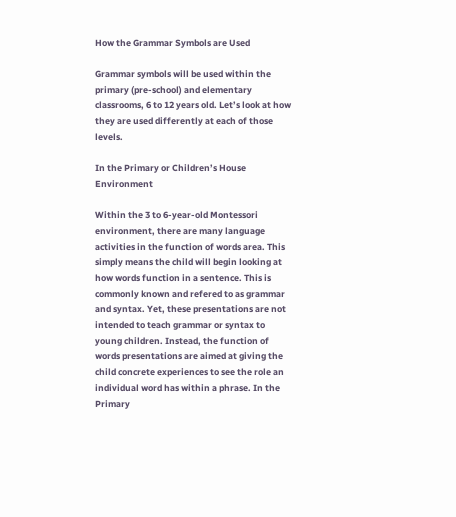How the Grammar Symbols are Used

Grammar symbols will be used within the primary (pre-school) and elementary classrooms, 6 to 12 years old. Let’s look at how they are used differently at each of those levels.

In the Primary or Children’s House Environment

Within the 3 to 6-year-old Montessori environment, there are many language activities in the function of words area. This simply means the child will begin looking at how words function in a sentence. This is commonly known and refered to as grammar and syntax. Yet, these presentations are not intended to teach grammar or syntax to young children. Instead, the function of words presentations are aimed at giving the child concrete experiences to see the role an individual word has within a phrase. In the Primary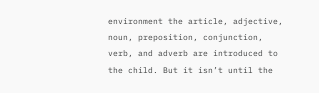environment the article, adjective, noun, preposition, conjunction, verb, and adverb are introduced to the child. But it isn’t until the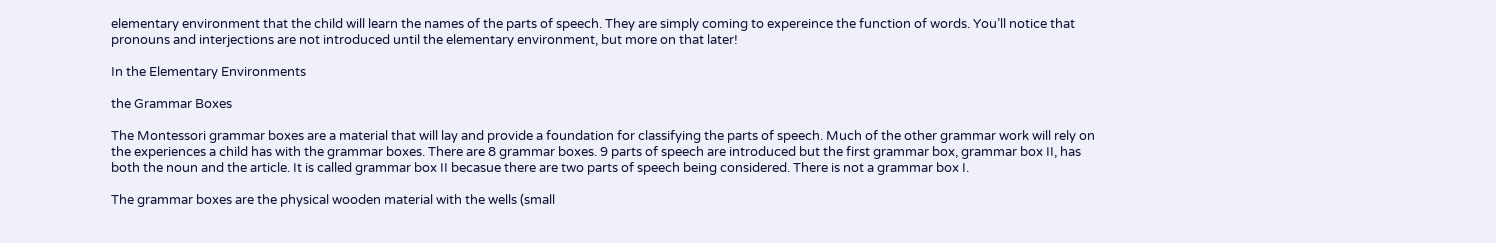elementary environment that the child will learn the names of the parts of speech. They are simply coming to expereince the function of words. You’ll notice that pronouns and interjections are not introduced until the elementary environment, but more on that later!

In the Elementary Environments

the Grammar Boxes

The Montessori grammar boxes are a material that will lay and provide a foundation for classifying the parts of speech. Much of the other grammar work will rely on the experiences a child has with the grammar boxes. There are 8 grammar boxes. 9 parts of speech are introduced but the first grammar box, grammar box II, has both the noun and the article. It is called grammar box II becasue there are two parts of speech being considered. There is not a grammar box I.

The grammar boxes are the physical wooden material with the wells (small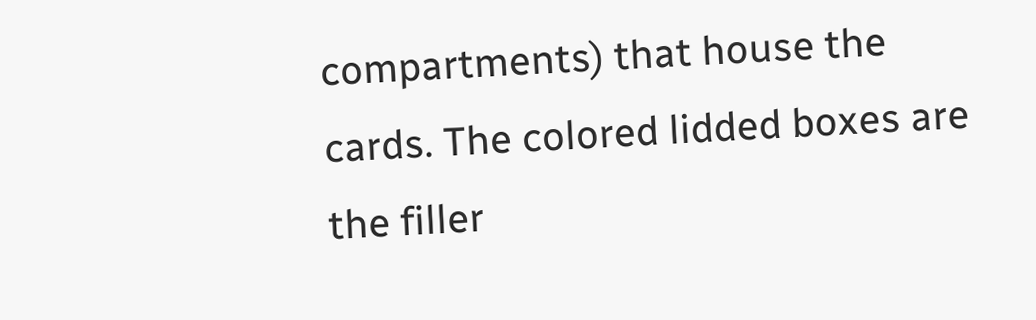compartments) that house the cards. The colored lidded boxes are the filler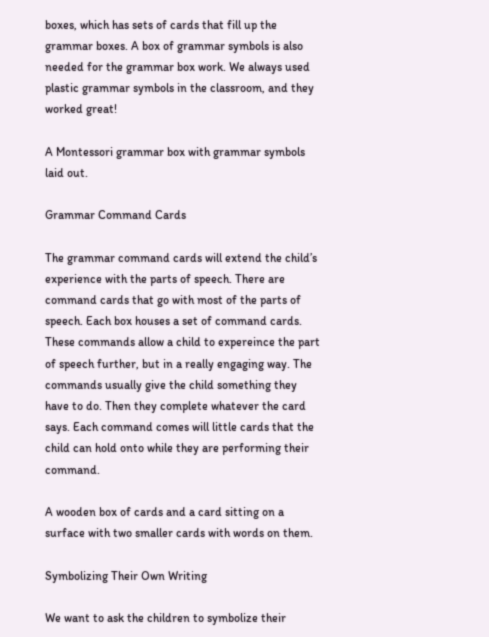boxes, which has sets of cards that fill up the grammar boxes. A box of grammar symbols is also needed for the grammar box work. We always used plastic grammar symbols in the classroom, and they worked great!

A Montessori grammar box with grammar symbols laid out.

Grammar Command Cards

The grammar command cards will extend the child’s experience with the parts of speech. There are command cards that go with most of the parts of speech. Each box houses a set of command cards. These commands allow a child to expereince the part of speech further, but in a really engaging way. The commands usually give the child something they have to do. Then they complete whatever the card says. Each command comes will little cards that the child can hold onto while they are performing their command.

A wooden box of cards and a card sitting on a surface with two smaller cards with words on them.

Symbolizing Their Own Writing

We want to ask the children to symbolize their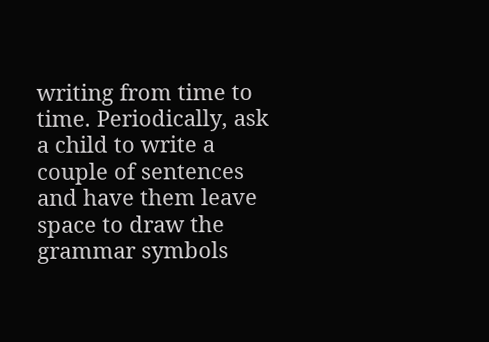writing from time to time. Periodically, ask a child to write a couple of sentences and have them leave space to draw the grammar symbols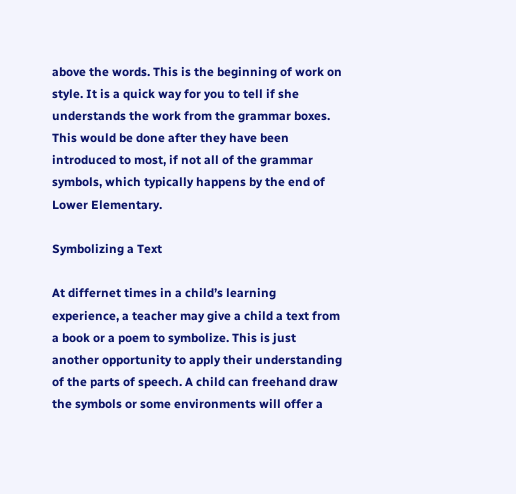above the words. This is the beginning of work on style. It is a quick way for you to tell if she understands the work from the grammar boxes. This would be done after they have been introduced to most, if not all of the grammar symbols, which typically happens by the end of Lower Elementary.

Symbolizing a Text

At differnet times in a child’s learning experience, a teacher may give a child a text from a book or a poem to symbolize. This is just another opportunity to apply their understanding of the parts of speech. A child can freehand draw the symbols or some environments will offer a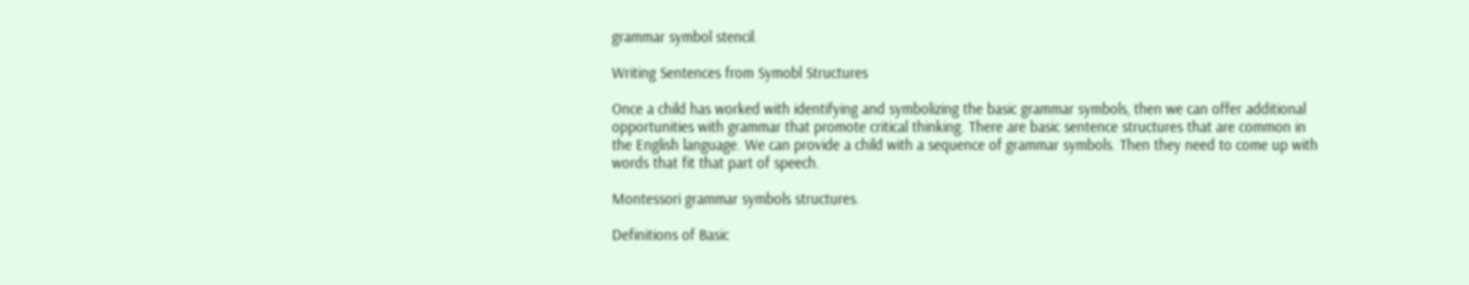grammar symbol stencil.

Writing Sentences from Symobl Structures

Once a child has worked with identifying and symbolizing the basic grammar symbols, then we can offer additional opportunities with grammar that promote critical thinking. There are basic sentence structures that are common in the English language. We can provide a child with a sequence of grammar symbols. Then they need to come up with words that fit that part of speech.

Montessori grammar symbols structures.

Definitions of Basic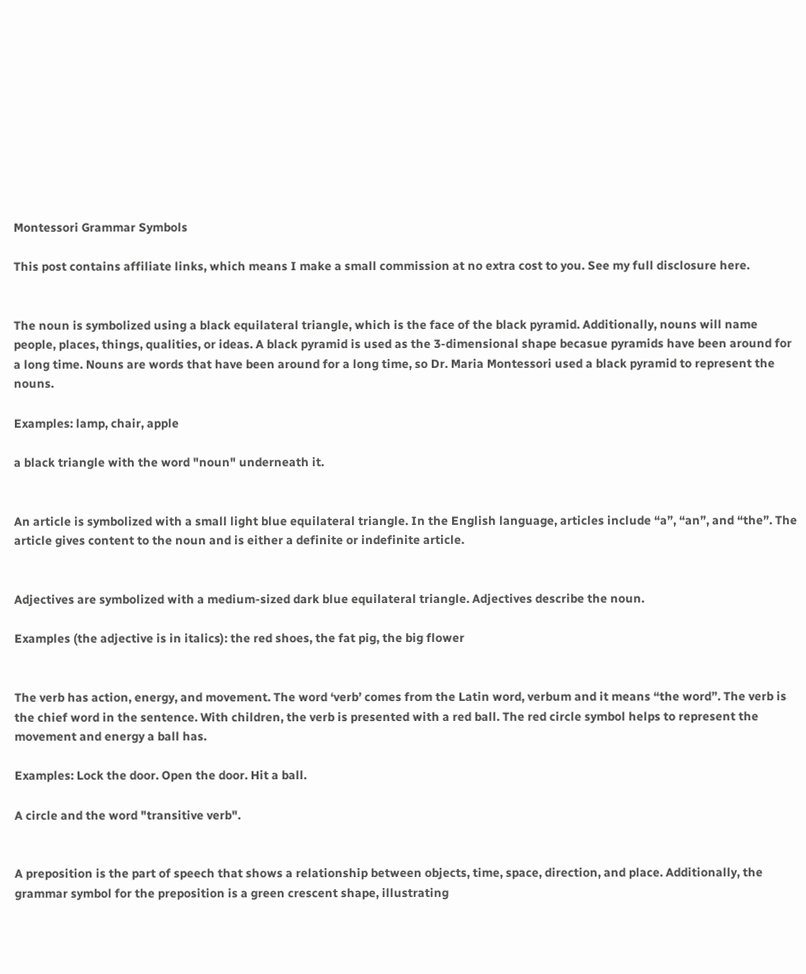Montessori Grammar Symbols

This post contains affiliate links, which means I make a small commission at no extra cost to you. See my full disclosure here.


The noun is symbolized using a black equilateral triangle, which is the face of the black pyramid. Additionally, nouns will name people, places, things, qualities, or ideas. A black pyramid is used as the 3-dimensional shape becasue pyramids have been around for a long time. Nouns are words that have been around for a long time, so Dr. Maria Montessori used a black pyramid to represent the nouns.

Examples: lamp, chair, apple

a black triangle with the word "noun" underneath it.


An article is symbolized with a small light blue equilateral triangle. In the English language, articles include “a”, “an”, and “the”. The article gives content to the noun and is either a definite or indefinite article.


Adjectives are symbolized with a medium-sized dark blue equilateral triangle. Adjectives describe the noun.

Examples (the adjective is in italics): the red shoes, the fat pig, the big flower


The verb has action, energy, and movement. The word ‘verb’ comes from the Latin word, verbum and it means “the word”. The verb is the chief word in the sentence. With children, the verb is presented with a red ball. The red circle symbol helps to represent the movement and energy a ball has.

Examples: Lock the door. Open the door. Hit a ball.

A circle and the word "transitive verb".


A preposition is the part of speech that shows a relationship between objects, time, space, direction, and place. Additionally, the grammar symbol for the preposition is a green crescent shape, illustrating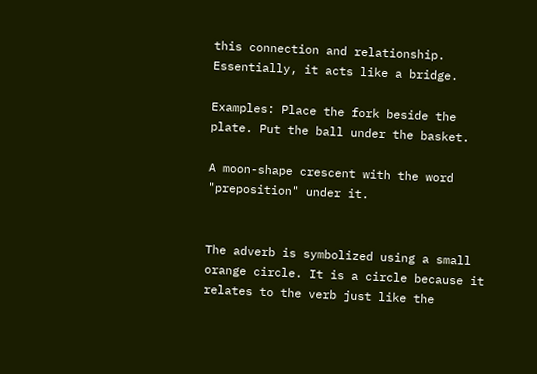this connection and relationship. Essentially, it acts like a bridge.

Examples: Place the fork beside the plate. Put the ball under the basket.

A moon-shape crescent with the word "preposition" under it.


The adverb is symbolized using a small orange circle. It is a circle because it relates to the verb just like the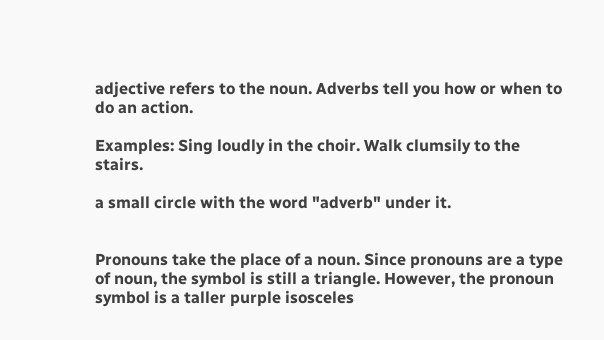adjective refers to the noun. Adverbs tell you how or when to do an action.

Examples: Sing loudly in the choir. Walk clumsily to the stairs.

a small circle with the word "adverb" under it.


Pronouns take the place of a noun. Since pronouns are a type of noun, the symbol is still a triangle. However, the pronoun symbol is a taller purple isosceles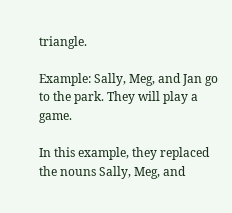triangle.

Example: Sally, Meg, and Jan go to the park. They will play a game.

In this example, they replaced the nouns Sally, Meg, and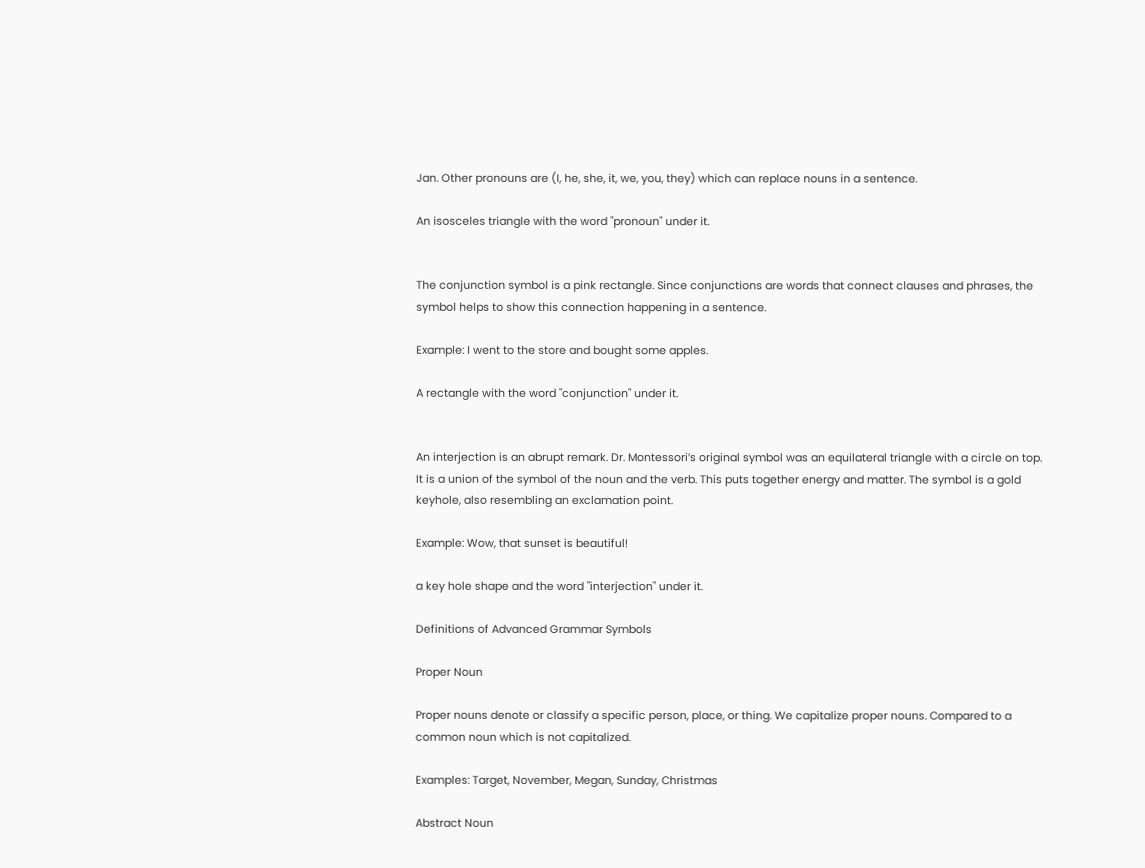Jan. Other pronouns are (I, he, she, it, we, you, they) which can replace nouns in a sentence.

An isosceles triangle with the word "pronoun" under it.


The conjunction symbol is a pink rectangle. Since conjunctions are words that connect clauses and phrases, the symbol helps to show this connection happening in a sentence.

Example: I went to the store and bought some apples.

A rectangle with the word "conjunction" under it.


An interjection is an abrupt remark. Dr. Montessori’s original symbol was an equilateral triangle with a circle on top. It is a union of the symbol of the noun and the verb. This puts together energy and matter. The symbol is a gold keyhole, also resembling an exclamation point.

Example: Wow, that sunset is beautiful!

a key hole shape and the word "interjection" under it.

Definitions of Advanced Grammar Symbols

Proper Noun

Proper nouns denote or classify a specific person, place, or thing. We capitalize proper nouns. Compared to a common noun which is not capitalized.

Examples: Target, November, Megan, Sunday, Christmas

Abstract Noun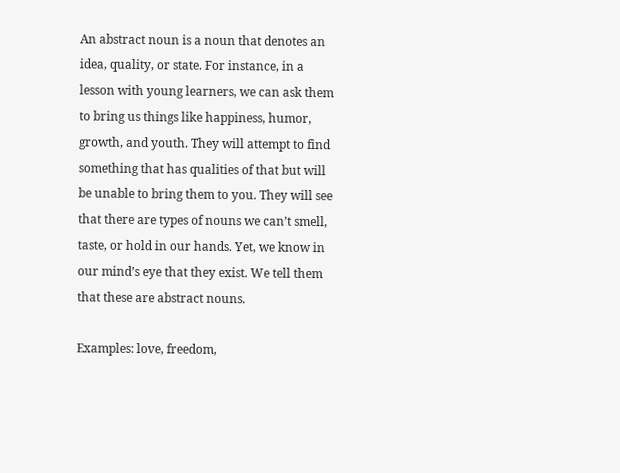An abstract noun is a noun that denotes an idea, quality, or state. For instance, in a lesson with young learners, we can ask them to bring us things like happiness, humor, growth, and youth. They will attempt to find something that has qualities of that but will be unable to bring them to you. They will see that there are types of nouns we can’t smell, taste, or hold in our hands. Yet, we know in our mind’s eye that they exist. We tell them that these are abstract nouns.

Examples: love, freedom,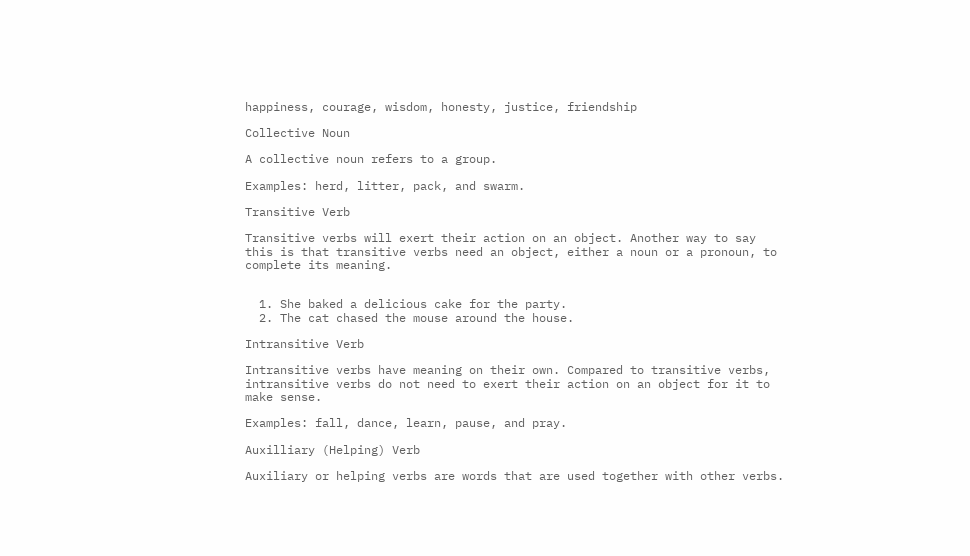happiness, courage, wisdom, honesty, justice, friendship

Collective Noun

A collective noun refers to a group.

Examples: herd, litter, pack, and swarm.

Transitive Verb

Transitive verbs will exert their action on an object. Another way to say this is that transitive verbs need an object, either a noun or a pronoun, to complete its meaning.


  1. She baked a delicious cake for the party.
  2. The cat chased the mouse around the house.

Intransitive Verb

Intransitive verbs have meaning on their own. Compared to transitive verbs, intransitive verbs do not need to exert their action on an object for it to make sense.

Examples: fall, dance, learn, pause, and pray.

Auxilliary (Helping) Verb

Auxiliary or helping verbs are words that are used together with other verbs.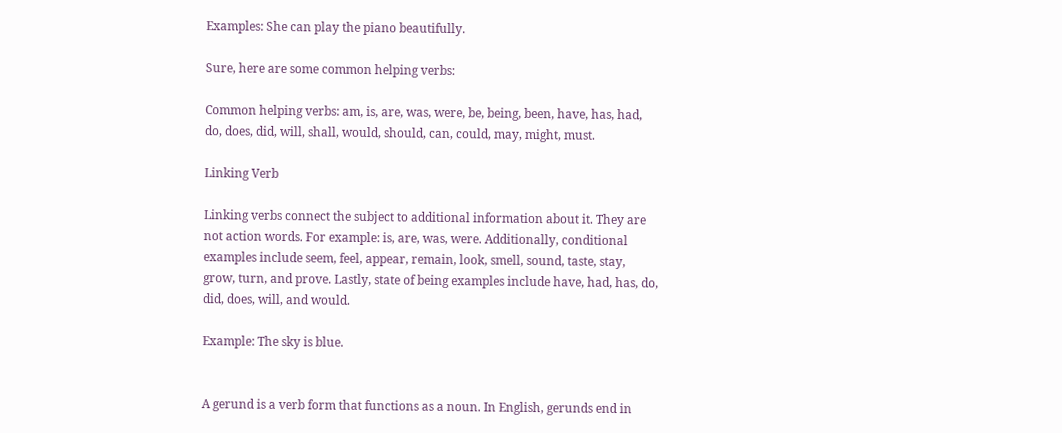Examples: She can play the piano beautifully.

Sure, here are some common helping verbs:

Common helping verbs: am, is, are, was, were, be, being, been, have, has, had, do, does, did, will, shall, would, should, can, could, may, might, must.

Linking Verb

Linking verbs connect the subject to additional information about it. They are not action words. For example: is, are, was, were. Additionally, conditional examples include seem, feel, appear, remain, look, smell, sound, taste, stay, grow, turn, and prove. Lastly, state of being examples include have, had, has, do, did, does, will, and would.

Example: The sky is blue.


A gerund is a verb form that functions as a noun. In English, gerunds end in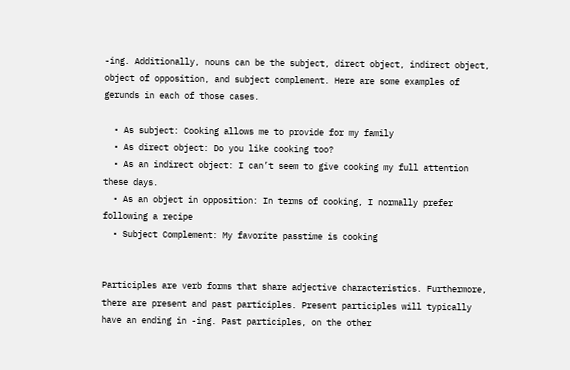-ing. Additionally, nouns can be the subject, direct object, indirect object, object of opposition, and subject complement. Here are some examples of gerunds in each of those cases.

  • As subject: Cooking allows me to provide for my family
  • As direct object: Do you like cooking too?
  • As an indirect object: I can’t seem to give cooking my full attention these days.
  • As an object in opposition: In terms of cooking, I normally prefer following a recipe
  • Subject Complement: My favorite passtime is cooking


Participles are verb forms that share adjective characteristics. Furthermore, there are present and past participles. Present participles will typically have an ending in -ing. Past participles, on the other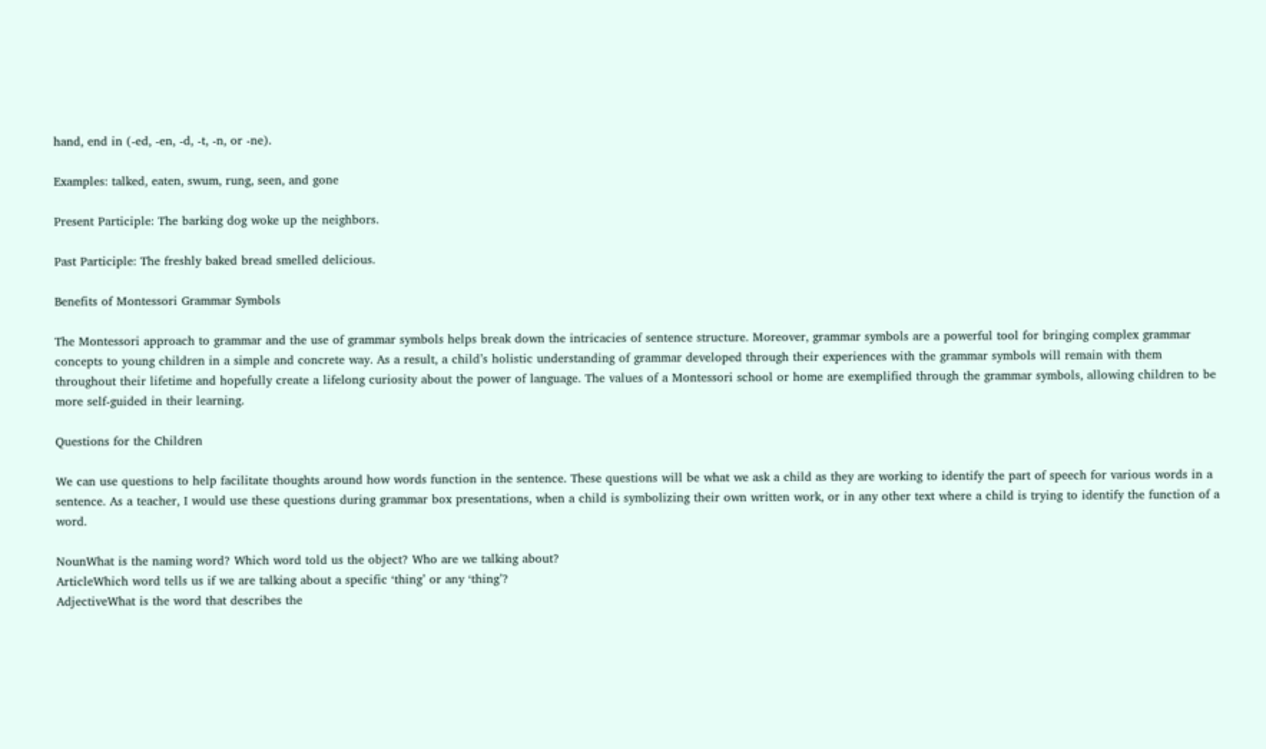hand, end in (-ed, -en, -d, -t, -n, or -ne).

Examples: talked, eaten, swum, rung, seen, and gone

Present Participle: The barking dog woke up the neighbors.

Past Participle: The freshly baked bread smelled delicious.

Benefits of Montessori Grammar Symbols

The Montessori approach to grammar and the use of grammar symbols helps break down the intricacies of sentence structure. Moreover, grammar symbols are a powerful tool for bringing complex grammar concepts to young children in a simple and concrete way. As a result, a child’s holistic understanding of grammar developed through their experiences with the grammar symbols will remain with them throughout their lifetime and hopefully create a lifelong curiosity about the power of language. The values of a Montessori school or home are exemplified through the grammar symbols, allowing children to be more self-guided in their learning.

Questions for the Children

We can use questions to help facilitate thoughts around how words function in the sentence. These questions will be what we ask a child as they are working to identify the part of speech for various words in a sentence. As a teacher, I would use these questions during grammar box presentations, when a child is symbolizing their own written work, or in any other text where a child is trying to identify the function of a word.

NounWhat is the naming word? Which word told us the object? Who are we talking about?
ArticleWhich word tells us if we are talking about a specific ‘thing’ or any ‘thing’?
AdjectiveWhat is the word that describes the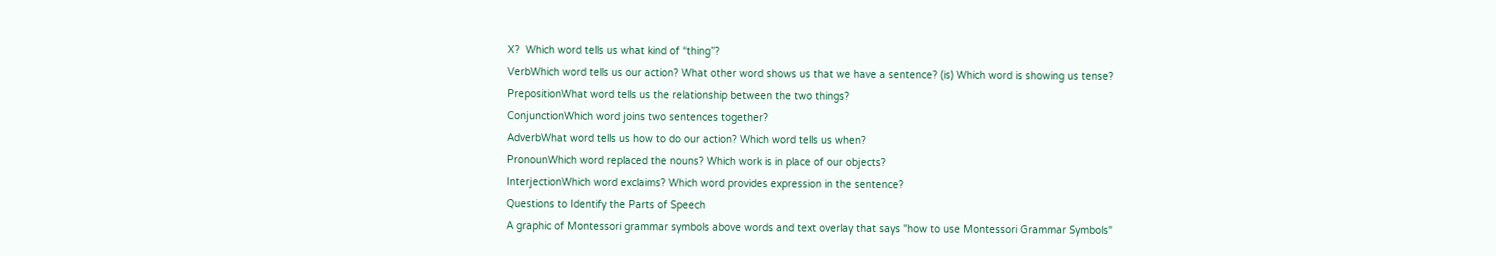X?  Which word tells us what kind of “thing”?
VerbWhich word tells us our action? What other word shows us that we have a sentence? (is) Which word is showing us tense?
PrepositionWhat word tells us the relationship between the two things?
ConjunctionWhich word joins two sentences together?
AdverbWhat word tells us how to do our action? Which word tells us when?
PronounWhich word replaced the nouns? Which work is in place of our objects?
InterjectionWhich word exclaims? Which word provides expression in the sentence?
Questions to Identify the Parts of Speech
A graphic of Montessori grammar symbols above words and text overlay that says "how to use Montessori Grammar Symbols"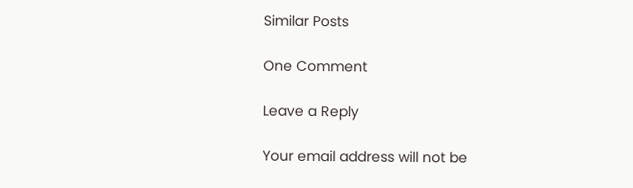Similar Posts

One Comment

Leave a Reply

Your email address will not be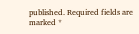published. Required fields are marked *